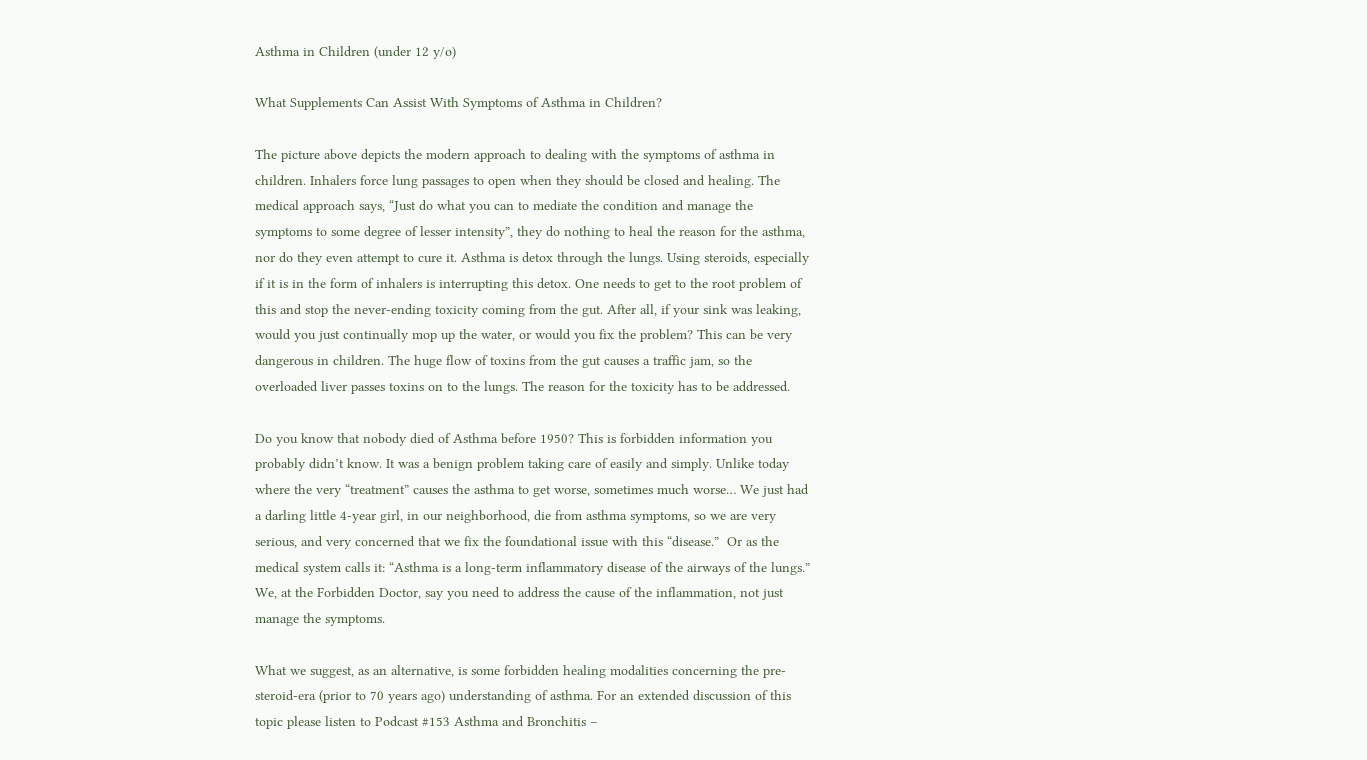Asthma in Children (under 12 y/o)

What Supplements Can Assist With Symptoms of Asthma in Children?

The picture above depicts the modern approach to dealing with the symptoms of asthma in children. Inhalers force lung passages to open when they should be closed and healing. The medical approach says, “Just do what you can to mediate the condition and manage the symptoms to some degree of lesser intensity”, they do nothing to heal the reason for the asthma, nor do they even attempt to cure it. Asthma is detox through the lungs. Using steroids, especially if it is in the form of inhalers is interrupting this detox. One needs to get to the root problem of this and stop the never-ending toxicity coming from the gut. After all, if your sink was leaking, would you just continually mop up the water, or would you fix the problem? This can be very dangerous in children. The huge flow of toxins from the gut causes a traffic jam, so the overloaded liver passes toxins on to the lungs. The reason for the toxicity has to be addressed.

Do you know that nobody died of Asthma before 1950? This is forbidden information you probably didn’t know. It was a benign problem taking care of easily and simply. Unlike today where the very “treatment” causes the asthma to get worse, sometimes much worse… We just had a darling little 4-year girl, in our neighborhood, die from asthma symptoms, so we are very serious, and very concerned that we fix the foundational issue with this “disease.”  Or as the medical system calls it: “Asthma is a long-term inflammatory disease of the airways of the lungs.” We, at the Forbidden Doctor, say you need to address the cause of the inflammation, not just manage the symptoms.

What we suggest, as an alternative, is some forbidden healing modalities concerning the pre-steroid-era (prior to 70 years ago) understanding of asthma. For an extended discussion of this topic please listen to Podcast #153 Asthma and Bronchitis –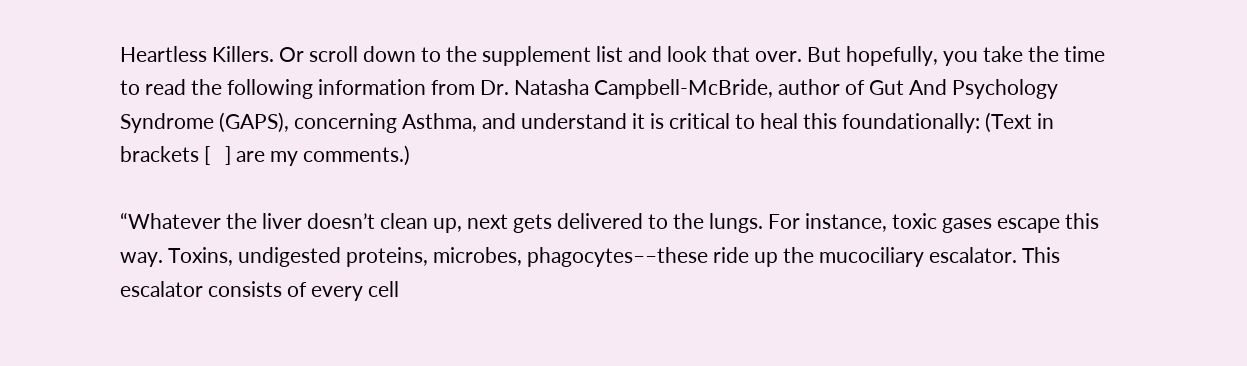Heartless Killers. Or scroll down to the supplement list and look that over. But hopefully, you take the time to read the following information from Dr. Natasha Campbell-McBride, author of Gut And Psychology Syndrome (GAPS), concerning Asthma, and understand it is critical to heal this foundationally: (Text in brackets [   ] are my comments.)

“Whatever the liver doesn’t clean up, next gets delivered to the lungs. For instance, toxic gases escape this way. Toxins, undigested proteins, microbes, phagocytes––these ride up the mucociliary escalator. This escalator consists of every cell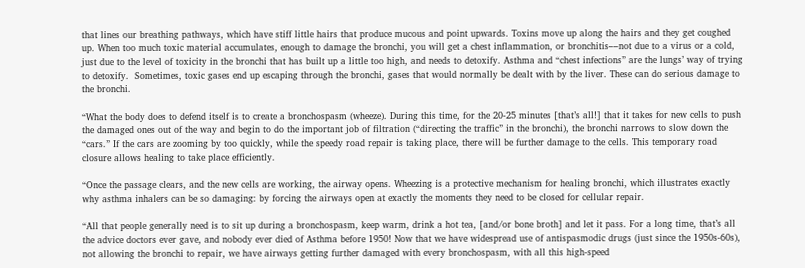that lines our breathing pathways, which have stiff little hairs that produce mucous and point upwards. Toxins move up along the hairs and they get coughed up. When too much toxic material accumulates, enough to damage the bronchi, you will get a chest inflammation, or bronchitis––not due to a virus or a cold, just due to the level of toxicity in the bronchi that has built up a little too high, and needs to detoxify. Asthma and “chest infections” are the lungs’ way of trying to detoxify.  Sometimes, toxic gases end up escaping through the bronchi, gases that would normally be dealt with by the liver. These can do serious damage to the bronchi.

“What the body does to defend itself is to create a bronchospasm (wheeze). During this time, for the 20-25 minutes [that’s all!] that it takes for new cells to push the damaged ones out of the way and begin to do the important job of filtration (“directing the traffic” in the bronchi), the bronchi narrows to slow down the “cars.” If the cars are zooming by too quickly, while the speedy road repair is taking place, there will be further damage to the cells. This temporary road closure allows healing to take place efficiently.

“Once the passage clears, and the new cells are working, the airway opens. Wheezing is a protective mechanism for healing bronchi, which illustrates exactly why asthma inhalers can be so damaging: by forcing the airways open at exactly the moments they need to be closed for cellular repair.

“All that people generally need is to sit up during a bronchospasm, keep warm, drink a hot tea, [and/or bone broth] and let it pass. For a long time, that’s all the advice doctors ever gave, and nobody ever died of Asthma before 1950! Now that we have widespread use of antispasmodic drugs (just since the 1950s-60s), not allowing the bronchi to repair, we have airways getting further damaged with every bronchospasm, with all this high-speed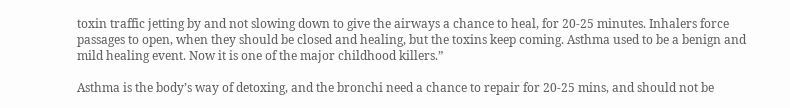toxin traffic jetting by and not slowing down to give the airways a chance to heal, for 20-25 minutes. Inhalers force passages to open, when they should be closed and healing, but the toxins keep coming. Asthma used to be a benign and mild healing event. Now it is one of the major childhood killers.”

Asthma is the body’s way of detoxing, and the bronchi need a chance to repair for 20-25 mins, and should not be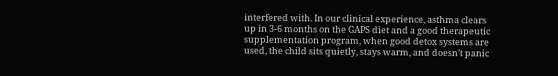interfered with. In our clinical experience, asthma clears up in 3-6 months on the GAPS diet and a good therapeutic supplementation program, when good detox systems are used, the child sits quietly, stays warm, and doesn’t panic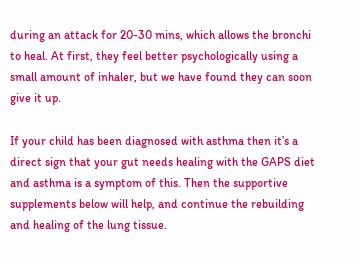during an attack for 20-30 mins, which allows the bronchi to heal. At first, they feel better psychologically using a small amount of inhaler, but we have found they can soon give it up.

If your child has been diagnosed with asthma then it’s a direct sign that your gut needs healing with the GAPS diet and asthma is a symptom of this. Then the supportive supplements below will help, and continue the rebuilding and healing of the lung tissue.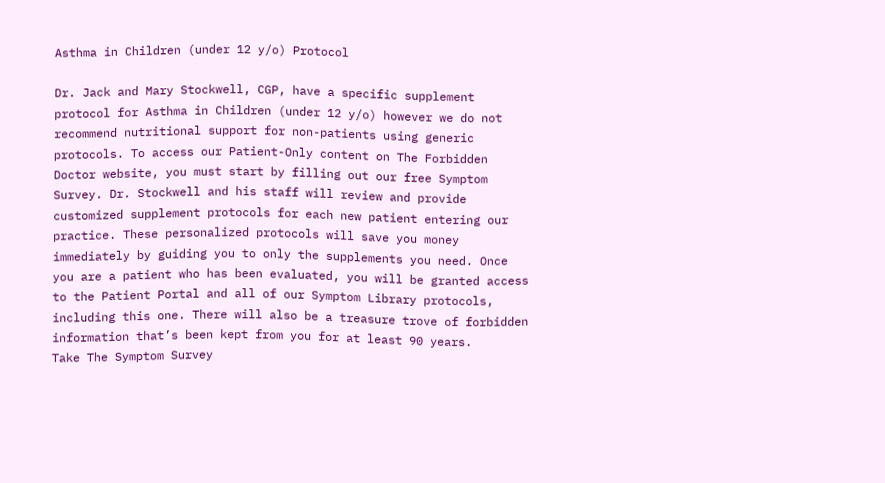Asthma in Children (under 12 y/o) Protocol

Dr. Jack and Mary Stockwell, CGP, have a specific supplement protocol for Asthma in Children (under 12 y/o) however we do not recommend nutritional support for non-patients using generic protocols. To access our Patient-Only content on The Forbidden Doctor website, you must start by filling out our free Symptom Survey. Dr. Stockwell and his staff will review and provide customized supplement protocols for each new patient entering our practice. These personalized protocols will save you money immediately by guiding you to only the supplements you need. Once you are a patient who has been evaluated, you will be granted access to the Patient Portal and all of our Symptom Library protocols, including this one. There will also be a treasure trove of forbidden information that’s been kept from you for at least 90 years.
Take The Symptom Survey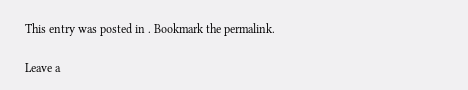This entry was posted in . Bookmark the permalink.

Leave a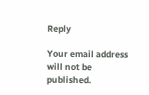Reply

Your email address will not be published.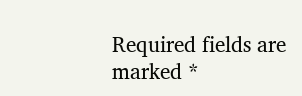Required fields are marked *